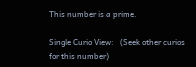This number is a prime.

Single Curio View:   (Seek other curios for this number)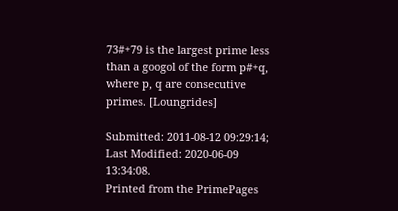73#+79 is the largest prime less than a googol of the form p#+q, where p, q are consecutive primes. [Loungrides]

Submitted: 2011-08-12 09:29:14;   Last Modified: 2020-06-09 13:34:08.
Printed from the PrimePages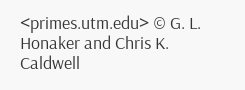<primes.utm.edu> © G. L. Honaker and Chris K. Caldwell